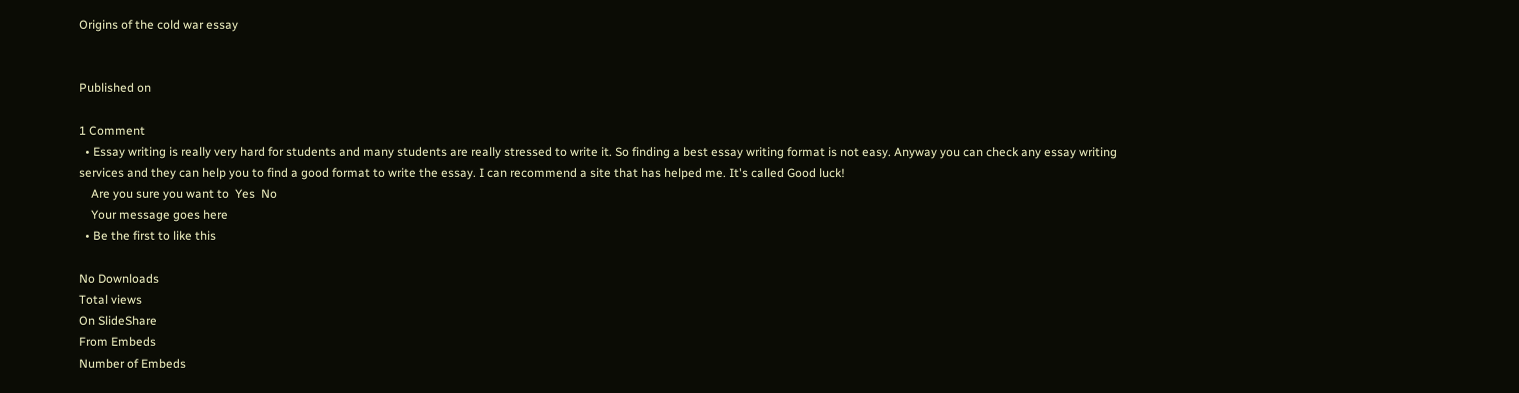Origins of the cold war essay


Published on

1 Comment
  • Essay writing is really very hard for students and many students are really stressed to write it. So finding a best essay writing format is not easy. Anyway you can check any essay writing services and they can help you to find a good format to write the essay. I can recommend a site that has helped me. It's called Good luck!
    Are you sure you want to  Yes  No
    Your message goes here
  • Be the first to like this

No Downloads
Total views
On SlideShare
From Embeds
Number of Embeds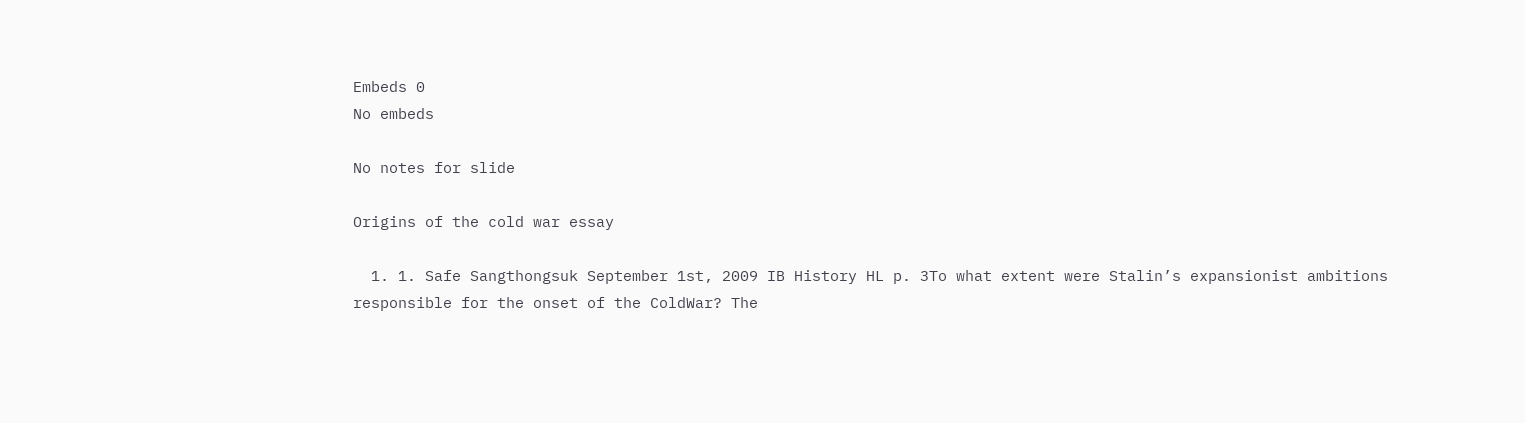Embeds 0
No embeds

No notes for slide

Origins of the cold war essay

  1. 1. Safe Sangthongsuk September 1st, 2009 IB History HL p. 3To what extent were Stalin’s expansionist ambitions responsible for the onset of the ColdWar? The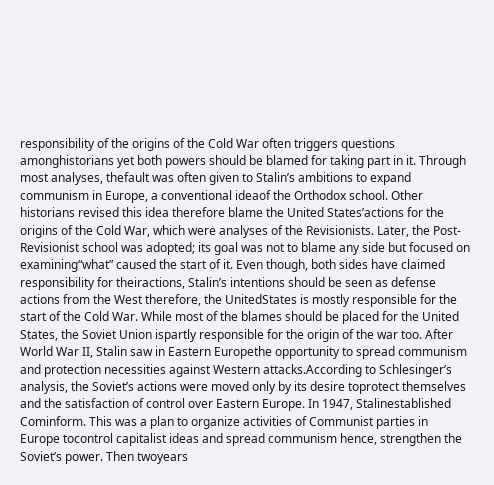responsibility of the origins of the Cold War often triggers questions amonghistorians yet both powers should be blamed for taking part in it. Through most analyses, thefault was often given to Stalin’s ambitions to expand communism in Europe, a conventional ideaof the Orthodox school. Other historians revised this idea therefore blame the United States’actions for the origins of the Cold War, which were analyses of the Revisionists. Later, the Post-Revisionist school was adopted; its goal was not to blame any side but focused on examining“what” caused the start of it. Even though, both sides have claimed responsibility for theiractions, Stalin’s intentions should be seen as defense actions from the West therefore, the UnitedStates is mostly responsible for the start of the Cold War. While most of the blames should be placed for the United States, the Soviet Union ispartly responsible for the origin of the war too. After World War II, Stalin saw in Eastern Europethe opportunity to spread communism and protection necessities against Western attacks.According to Schlesinger’s analysis, the Soviet’s actions were moved only by its desire toprotect themselves and the satisfaction of control over Eastern Europe. In 1947, Stalinestablished Cominform. This was a plan to organize activities of Communist parties in Europe tocontrol capitalist ideas and spread communism hence, strengthen the Soviet’s power. Then twoyears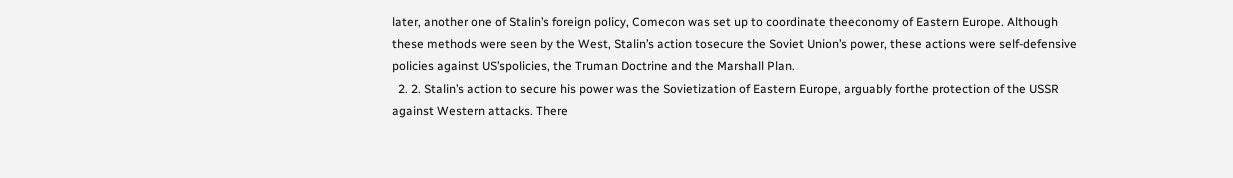later, another one of Stalin’s foreign policy, Comecon was set up to coordinate theeconomy of Eastern Europe. Although these methods were seen by the West, Stalin’s action tosecure the Soviet Union’s power, these actions were self-defensive policies against US’spolicies, the Truman Doctrine and the Marshall Plan.
  2. 2. Stalin’s action to secure his power was the Sovietization of Eastern Europe, arguably forthe protection of the USSR against Western attacks. There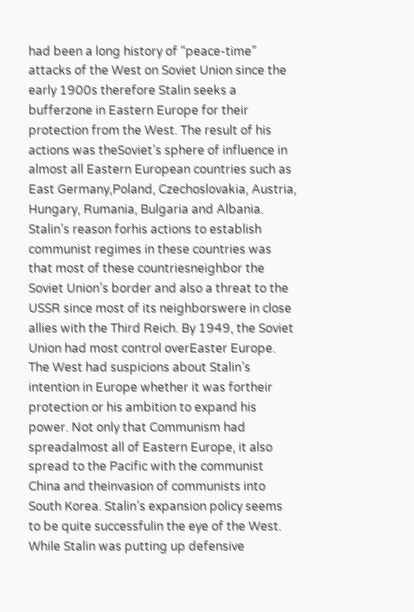had been a long history of “peace-time” attacks of the West on Soviet Union since the early 1900s therefore Stalin seeks a bufferzone in Eastern Europe for their protection from the West. The result of his actions was theSoviet’s sphere of influence in almost all Eastern European countries such as East Germany,Poland, Czechoslovakia, Austria, Hungary, Rumania, Bulgaria and Albania. Stalin’s reason forhis actions to establish communist regimes in these countries was that most of these countriesneighbor the Soviet Union’s border and also a threat to the USSR since most of its neighborswere in close allies with the Third Reich. By 1949, the Soviet Union had most control overEaster Europe. The West had suspicions about Stalin’s intention in Europe whether it was fortheir protection or his ambition to expand his power. Not only that Communism had spreadalmost all of Eastern Europe, it also spread to the Pacific with the communist China and theinvasion of communists into South Korea. Stalin’s expansion policy seems to be quite successfulin the eye of the West. While Stalin was putting up defensive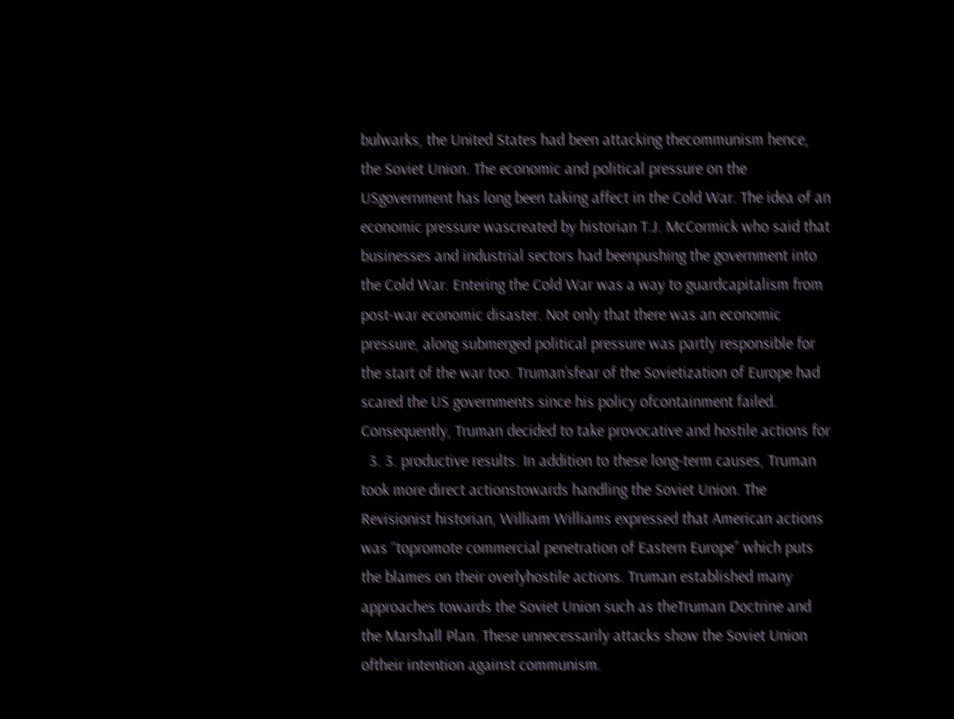bulwarks, the United States had been attacking thecommunism hence, the Soviet Union. The economic and political pressure on the USgovernment has long been taking affect in the Cold War. The idea of an economic pressure wascreated by historian T.J. McCormick who said that businesses and industrial sectors had beenpushing the government into the Cold War. Entering the Cold War was a way to guardcapitalism from post-war economic disaster. Not only that there was an economic pressure, along submerged political pressure was partly responsible for the start of the war too. Truman’sfear of the Sovietization of Europe had scared the US governments since his policy ofcontainment failed. Consequently, Truman decided to take provocative and hostile actions for
  3. 3. productive results. In addition to these long-term causes, Truman took more direct actionstowards handling the Soviet Union. The Revisionist historian, William Williams expressed that American actions was “topromote commercial penetration of Eastern Europe” which puts the blames on their overlyhostile actions. Truman established many approaches towards the Soviet Union such as theTruman Doctrine and the Marshall Plan. These unnecessarily attacks show the Soviet Union oftheir intention against communism.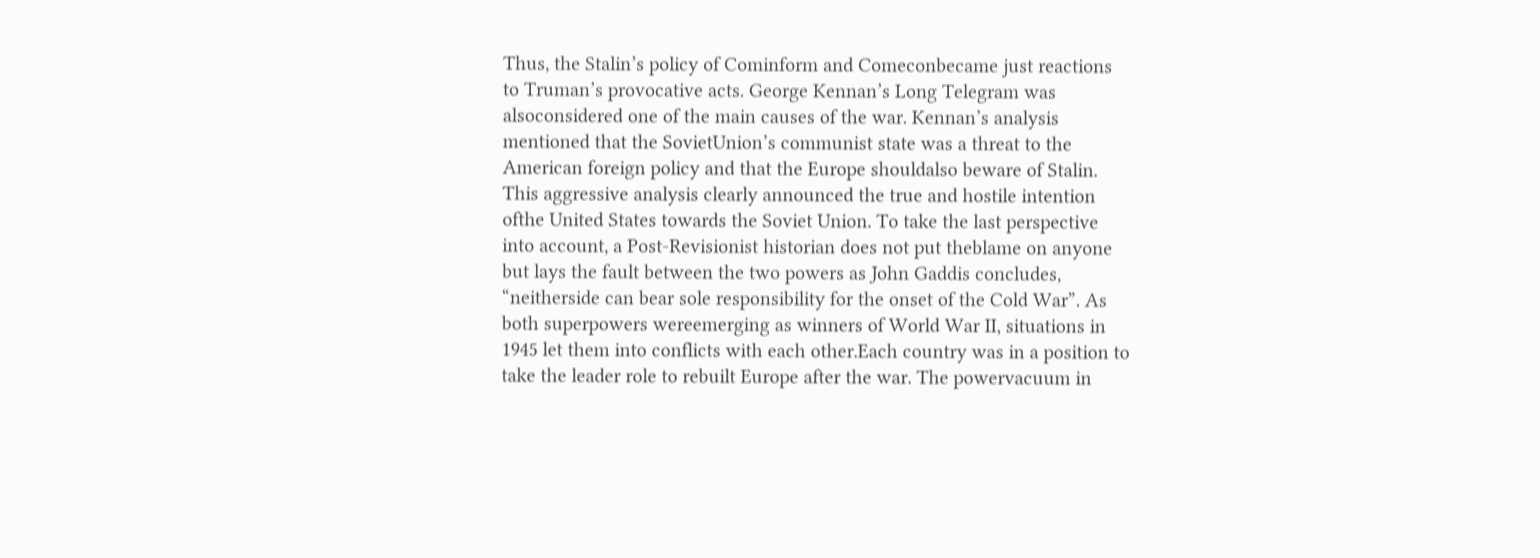Thus, the Stalin’s policy of Cominform and Comeconbecame just reactions to Truman’s provocative acts. George Kennan’s Long Telegram was alsoconsidered one of the main causes of the war. Kennan’s analysis mentioned that the SovietUnion’s communist state was a threat to the American foreign policy and that the Europe shouldalso beware of Stalin. This aggressive analysis clearly announced the true and hostile intention ofthe United States towards the Soviet Union. To take the last perspective into account, a Post-Revisionist historian does not put theblame on anyone but lays the fault between the two powers as John Gaddis concludes, “neitherside can bear sole responsibility for the onset of the Cold War”. As both superpowers wereemerging as winners of World War II, situations in 1945 let them into conflicts with each other.Each country was in a position to take the leader role to rebuilt Europe after the war. The powervacuum in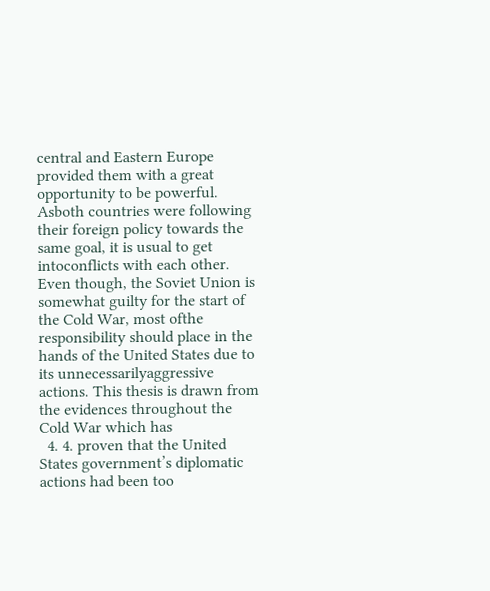central and Eastern Europe provided them with a great opportunity to be powerful. Asboth countries were following their foreign policy towards the same goal, it is usual to get intoconflicts with each other. Even though, the Soviet Union is somewhat guilty for the start of the Cold War, most ofthe responsibility should place in the hands of the United States due to its unnecessarilyaggressive actions. This thesis is drawn from the evidences throughout the Cold War which has
  4. 4. proven that the United States government’s diplomatic actions had been too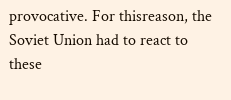provocative. For thisreason, the Soviet Union had to react to these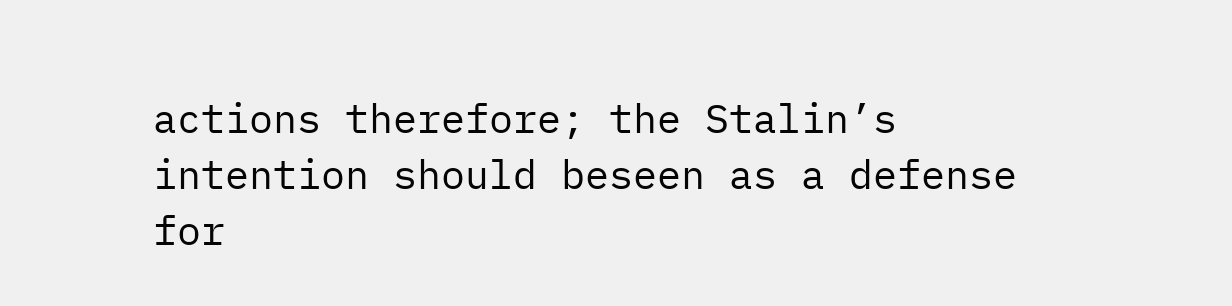actions therefore; the Stalin’s intention should beseen as a defense for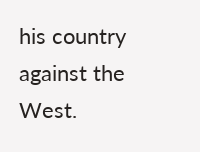his country against the West.